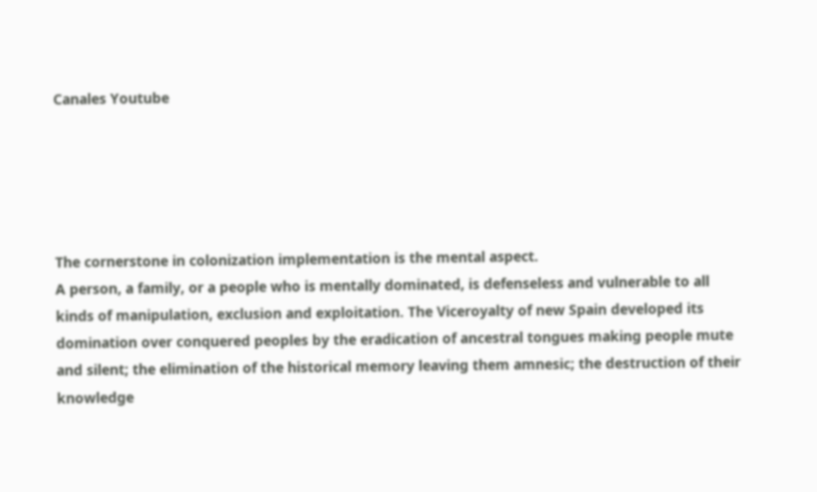Canales Youtube





The cornerstone in colonization implementation is the mental aspect.
A person, a family, or a people who is mentally dominated, is defenseless and vulnerable to all kinds of manipulation, exclusion and exploitation. The Viceroyalty of new Spain developed its domination over conquered peoples by the eradication of ancestral tongues making people mute and silent; the elimination of the historical memory leaving them amnesic; the destruction of their knowledge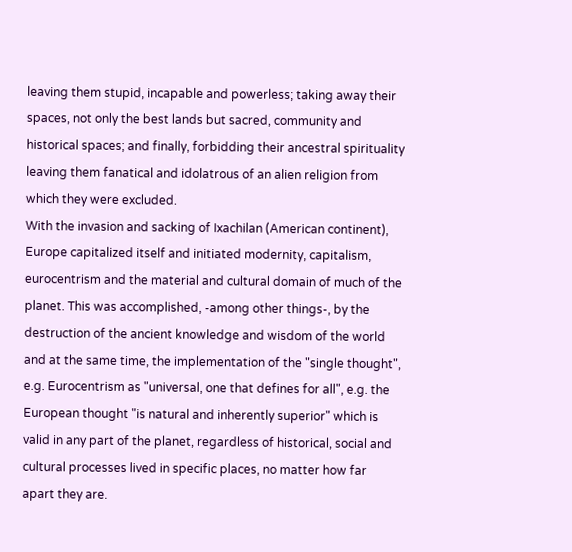leaving them stupid, incapable and powerless; taking away their spaces, not only the best lands but sacred, community and historical spaces; and finally, forbidding their ancestral spirituality leaving them fanatical and idolatrous of an alien religion from which they were excluded.
With the invasion and sacking of Ixachilan (American continent), Europe capitalized itself and initiated modernity, capitalism, eurocentrism and the material and cultural domain of much of the planet. This was accomplished, -among other things-, by the destruction of the ancient knowledge and wisdom of the world and at the same time, the implementation of the "single thought", e.g. Eurocentrism as "universal, one that defines for all", e.g. the European thought "is natural and inherently superior" which is valid in any part of the planet, regardless of historical, social and cultural processes lived in specific places, no matter how far apart they are.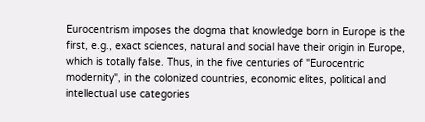Eurocentrism imposes the dogma that knowledge born in Europe is the first, e.g., exact sciences, natural and social have their origin in Europe, which is totally false. Thus, in the five centuries of "Eurocentric modernity", in the colonized countries, economic elites, political and intellectual use categories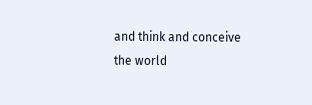and think and conceive the world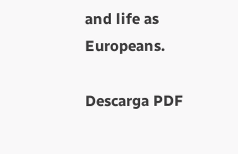and life as Europeans.

Descarga PDF